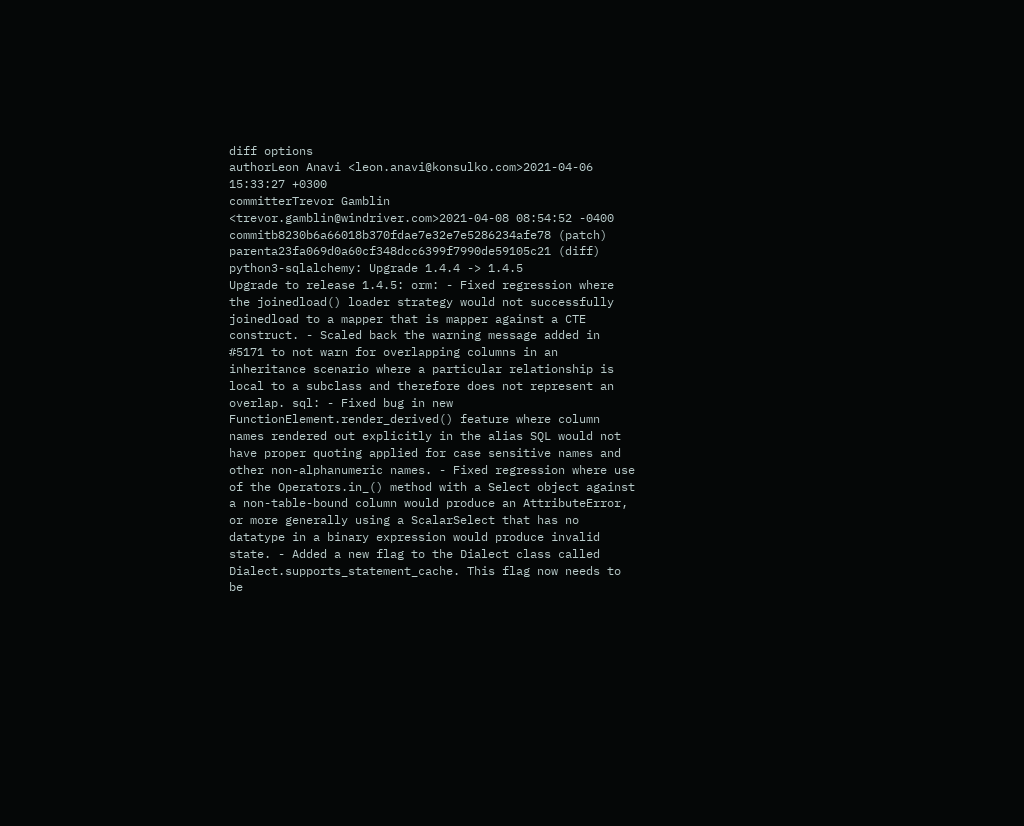diff options
authorLeon Anavi <leon.anavi@konsulko.com>2021-04-06 15:33:27 +0300
committerTrevor Gamblin <trevor.gamblin@windriver.com>2021-04-08 08:54:52 -0400
commitb8230b6a66018b370fdae7e32e7e5286234afe78 (patch)
parenta23fa069d0a60cf348dcc6399f7990de59105c21 (diff)
python3-sqlalchemy: Upgrade 1.4.4 -> 1.4.5
Upgrade to release 1.4.5: orm: - Fixed regression where the joinedload() loader strategy would not successfully joinedload to a mapper that is mapper against a CTE construct. - Scaled back the warning message added in #5171 to not warn for overlapping columns in an inheritance scenario where a particular relationship is local to a subclass and therefore does not represent an overlap. sql: - Fixed bug in new FunctionElement.render_derived() feature where column names rendered out explicitly in the alias SQL would not have proper quoting applied for case sensitive names and other non-alphanumeric names. - Fixed regression where use of the Operators.in_() method with a Select object against a non-table-bound column would produce an AttributeError, or more generally using a ScalarSelect that has no datatype in a binary expression would produce invalid state. - Added a new flag to the Dialect class called Dialect.supports_statement_cache. This flag now needs to be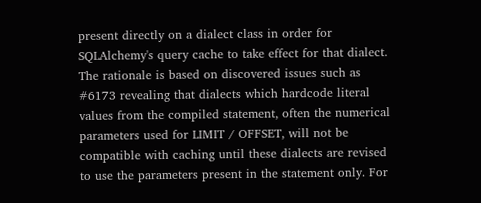present directly on a dialect class in order for SQLAlchemy's query cache to take effect for that dialect. The rationale is based on discovered issues such as #6173 revealing that dialects which hardcode literal values from the compiled statement, often the numerical parameters used for LIMIT / OFFSET, will not be compatible with caching until these dialects are revised to use the parameters present in the statement only. For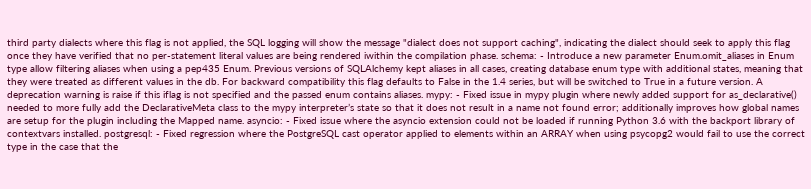third party dialects where this flag is not applied, the SQL logging will show the message "dialect does not support caching", indicating the dialect should seek to apply this flag once they have verified that no per-statement literal values are being rendered iwithin the compilation phase. schema: - Introduce a new parameter Enum.omit_aliases in Enum type allow filtering aliases when using a pep435 Enum. Previous versions of SQLAlchemy kept aliases in all cases, creating database enum type with additional states, meaning that they were treated as different values in the db. For backward compatibility this flag defaults to False in the 1.4 series, but will be switched to True in a future version. A deprecation warning is raise if this iflag is not specified and the passed enum contains aliases. mypy: - Fixed issue in mypy plugin where newly added support for as_declarative() needed to more fully add the DeclarativeMeta class to the mypy interpreter’s state so that it does not result in a name not found error; additionally improves how global names are setup for the plugin including the Mapped name. asyncio: - Fixed issue where the asyncio extension could not be loaded if running Python 3.6 with the backport library of contextvars installed. postgresql: - Fixed regression where the PostgreSQL cast operator applied to elements within an ARRAY when using psycopg2 would fail to use the correct type in the case that the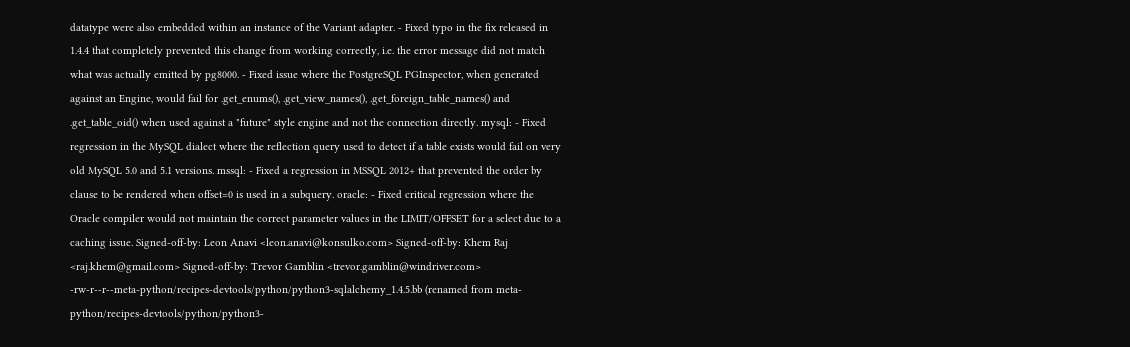datatype were also embedded within an instance of the Variant adapter. - Fixed typo in the fix released in 1.4.4 that completely prevented this change from working correctly, i.e. the error message did not match what was actually emitted by pg8000. - Fixed issue where the PostgreSQL PGInspector, when generated against an Engine, would fail for .get_enums(), .get_view_names(), .get_foreign_table_names() and .get_table_oid() when used against a "future" style engine and not the connection directly. mysql: - Fixed regression in the MySQL dialect where the reflection query used to detect if a table exists would fail on very old MySQL 5.0 and 5.1 versions. mssql: - Fixed a regression in MSSQL 2012+ that prevented the order by clause to be rendered when offset=0 is used in a subquery. oracle: - Fixed critical regression where the Oracle compiler would not maintain the correct parameter values in the LIMIT/OFFSET for a select due to a caching issue. Signed-off-by: Leon Anavi <leon.anavi@konsulko.com> Signed-off-by: Khem Raj <raj.khem@gmail.com> Signed-off-by: Trevor Gamblin <trevor.gamblin@windriver.com>
-rw-r--r--meta-python/recipes-devtools/python/python3-sqlalchemy_1.4.5.bb (renamed from meta-python/recipes-devtools/python/python3-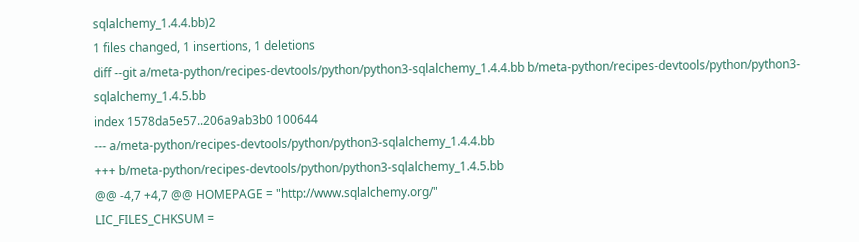sqlalchemy_1.4.4.bb)2
1 files changed, 1 insertions, 1 deletions
diff --git a/meta-python/recipes-devtools/python/python3-sqlalchemy_1.4.4.bb b/meta-python/recipes-devtools/python/python3-sqlalchemy_1.4.5.bb
index 1578da5e57..206a9ab3b0 100644
--- a/meta-python/recipes-devtools/python/python3-sqlalchemy_1.4.4.bb
+++ b/meta-python/recipes-devtools/python/python3-sqlalchemy_1.4.5.bb
@@ -4,7 +4,7 @@ HOMEPAGE = "http://www.sqlalchemy.org/"
LIC_FILES_CHKSUM =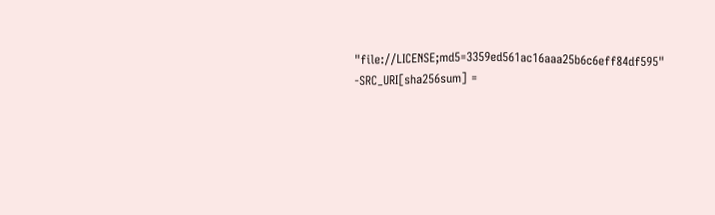"file://LICENSE;md5=3359ed561ac16aaa25b6c6eff84df595"
-SRC_URI[sha256sum] =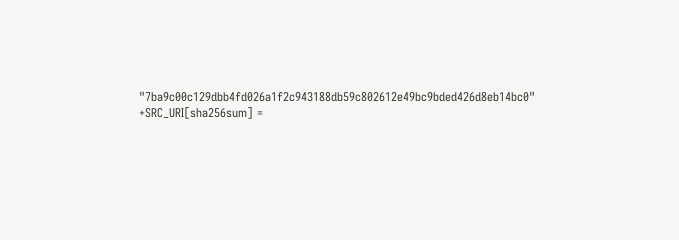"7ba9c00c129dbb4fd026a1f2c943188db59c802612e49bc9bded426d8eb14bc0"
+SRC_URI[sha256sum] =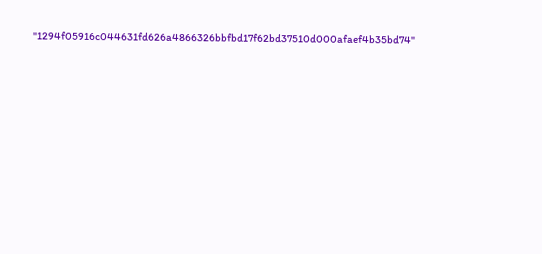"1294f05916c044631fd626a4866326bbfbd17f62bd37510d000afaef4b35bd74"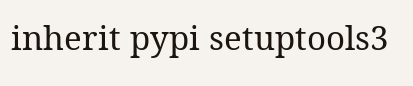inherit pypi setuptools3